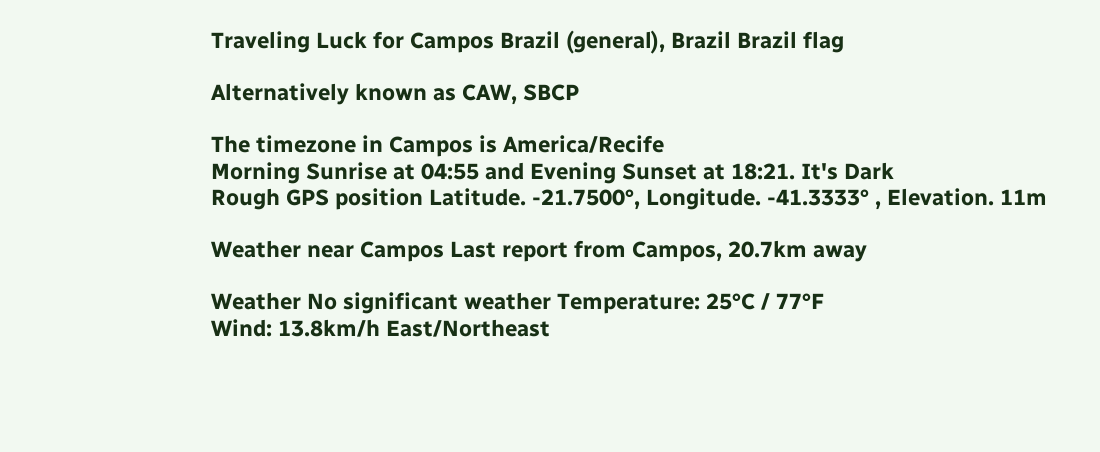Traveling Luck for Campos Brazil (general), Brazil Brazil flag

Alternatively known as CAW, SBCP

The timezone in Campos is America/Recife
Morning Sunrise at 04:55 and Evening Sunset at 18:21. It's Dark
Rough GPS position Latitude. -21.7500°, Longitude. -41.3333° , Elevation. 11m

Weather near Campos Last report from Campos, 20.7km away

Weather No significant weather Temperature: 25°C / 77°F
Wind: 13.8km/h East/Northeast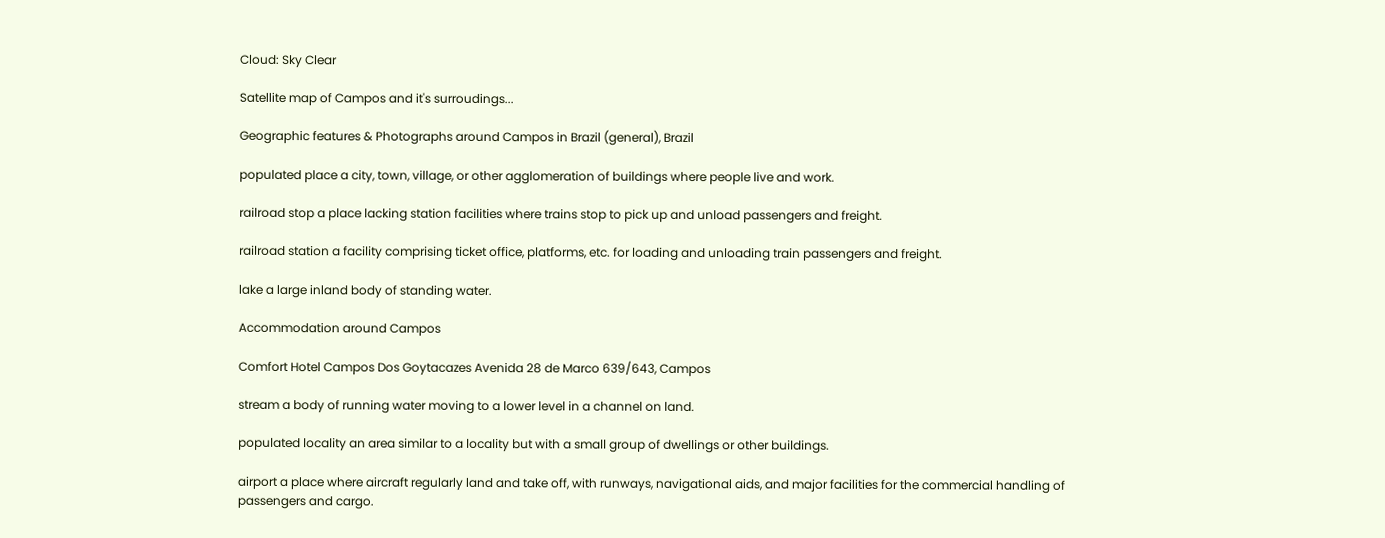Cloud: Sky Clear

Satellite map of Campos and it's surroudings...

Geographic features & Photographs around Campos in Brazil (general), Brazil

populated place a city, town, village, or other agglomeration of buildings where people live and work.

railroad stop a place lacking station facilities where trains stop to pick up and unload passengers and freight.

railroad station a facility comprising ticket office, platforms, etc. for loading and unloading train passengers and freight.

lake a large inland body of standing water.

Accommodation around Campos

Comfort Hotel Campos Dos Goytacazes Avenida 28 de Marco 639/643, Campos

stream a body of running water moving to a lower level in a channel on land.

populated locality an area similar to a locality but with a small group of dwellings or other buildings.

airport a place where aircraft regularly land and take off, with runways, navigational aids, and major facilities for the commercial handling of passengers and cargo.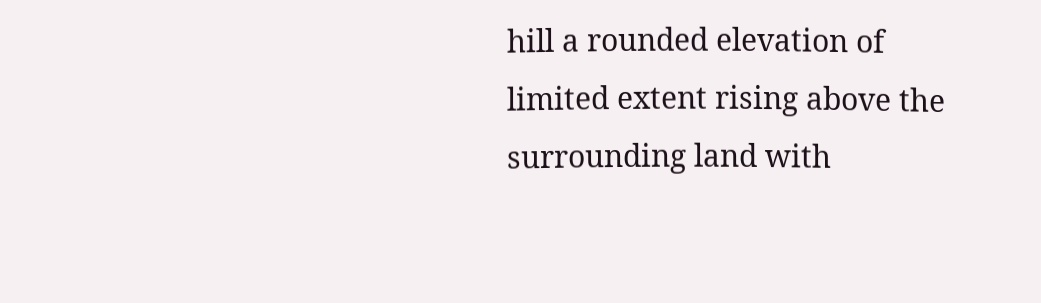hill a rounded elevation of limited extent rising above the surrounding land with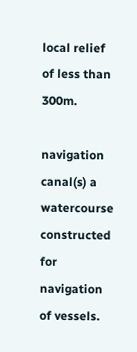local relief of less than 300m.

navigation canal(s) a watercourse constructed for navigation of vessels.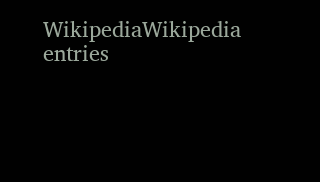WikipediaWikipedia entries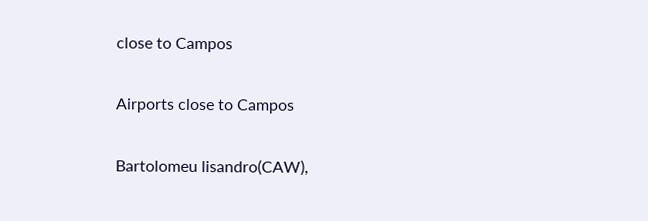close to Campos

Airports close to Campos

Bartolomeu lisandro(CAW),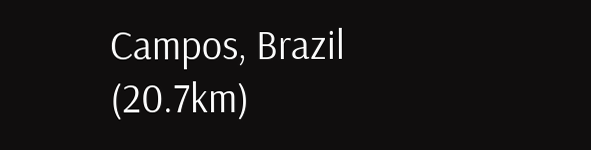Campos, Brazil (20.7km)